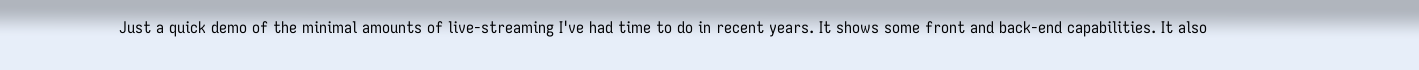Just a quick demo of the minimal amounts of live-streaming I've had time to do in recent years. It shows some front and back-end capabilities. It also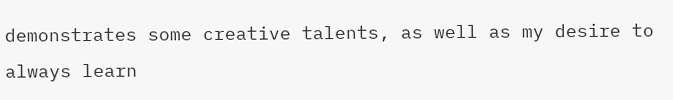demonstrates some creative talents, as well as my desire to always learn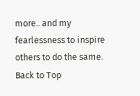more.. and my fearlessness to inspire others to do the same.
Back to Top